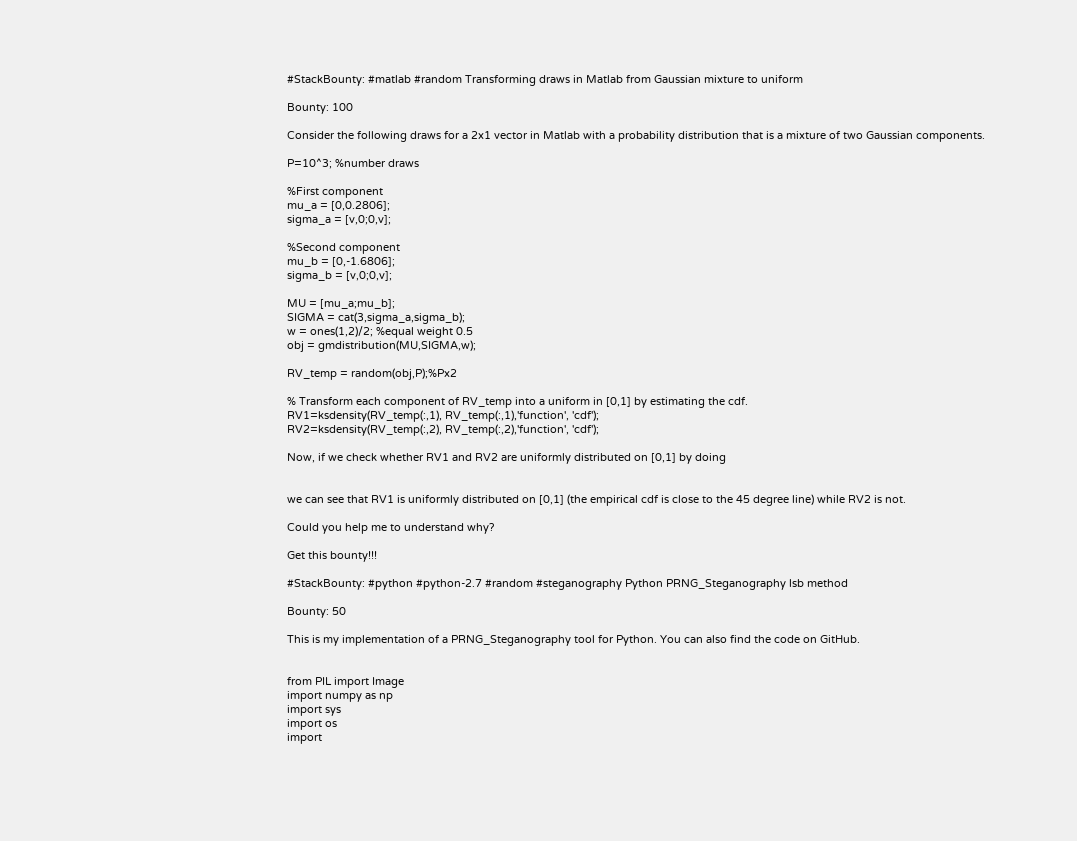#StackBounty: #matlab #random Transforming draws in Matlab from Gaussian mixture to uniform

Bounty: 100

Consider the following draws for a 2x1 vector in Matlab with a probability distribution that is a mixture of two Gaussian components.

P=10^3; %number draws

%First component
mu_a = [0,0.2806];
sigma_a = [v,0;0,v];

%Second component
mu_b = [0,-1.6806];
sigma_b = [v,0;0,v];

MU = [mu_a;mu_b];
SIGMA = cat(3,sigma_a,sigma_b);
w = ones(1,2)/2; %equal weight 0.5
obj = gmdistribution(MU,SIGMA,w);

RV_temp = random(obj,P);%Px2

% Transform each component of RV_temp into a uniform in [0,1] by estimating the cdf.
RV1=ksdensity(RV_temp(:,1), RV_temp(:,1),'function', 'cdf');
RV2=ksdensity(RV_temp(:,2), RV_temp(:,2),'function', 'cdf');

Now, if we check whether RV1 and RV2 are uniformly distributed on [0,1] by doing


we can see that RV1 is uniformly distributed on [0,1] (the empirical cdf is close to the 45 degree line) while RV2 is not.

Could you help me to understand why?

Get this bounty!!!

#StackBounty: #python #python-2.7 #random #steganography Python PRNG_Steganography lsb method

Bounty: 50

This is my implementation of a PRNG_Steganography tool for Python. You can also find the code on GitHub.


from PIL import Image
import numpy as np
import sys
import os
import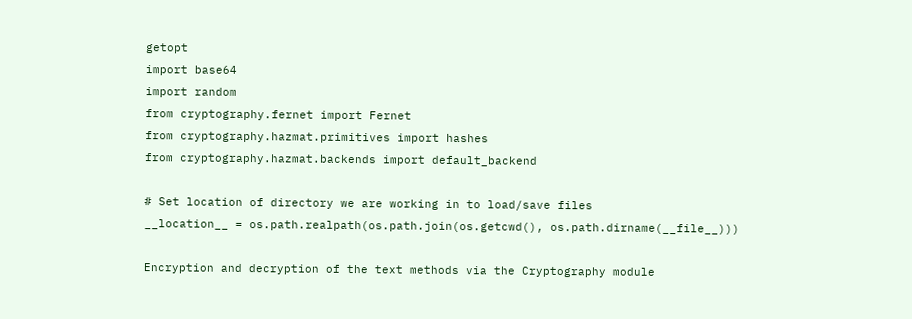getopt
import base64
import random
from cryptography.fernet import Fernet
from cryptography.hazmat.primitives import hashes
from cryptography.hazmat.backends import default_backend

# Set location of directory we are working in to load/save files
__location__ = os.path.realpath(os.path.join(os.getcwd(), os.path.dirname(__file__)))

Encryption and decryption of the text methods via the Cryptography module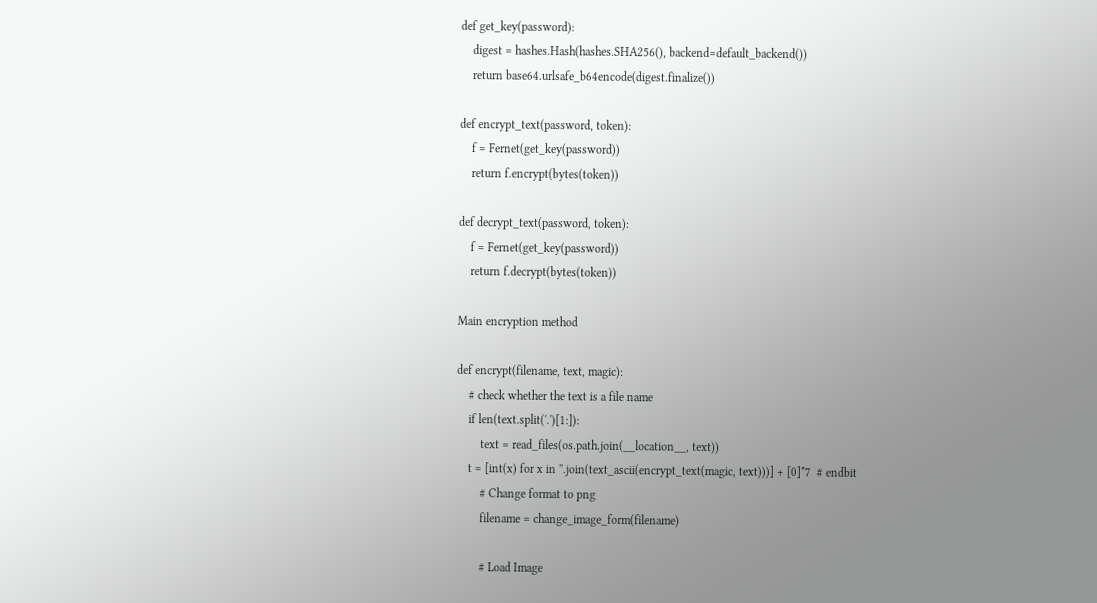def get_key(password):
    digest = hashes.Hash(hashes.SHA256(), backend=default_backend())
    return base64.urlsafe_b64encode(digest.finalize())

def encrypt_text(password, token):
    f = Fernet(get_key(password))
    return f.encrypt(bytes(token))

def decrypt_text(password, token):
    f = Fernet(get_key(password))
    return f.decrypt(bytes(token))

Main encryption method

def encrypt(filename, text, magic):
    # check whether the text is a file name
    if len(text.split('.')[1:]):
        text = read_files(os.path.join(__location__, text))
    t = [int(x) for x in ''.join(text_ascii(encrypt_text(magic, text)))] + [0]*7  # endbit
        # Change format to png
        filename = change_image_form(filename)

        # Load Image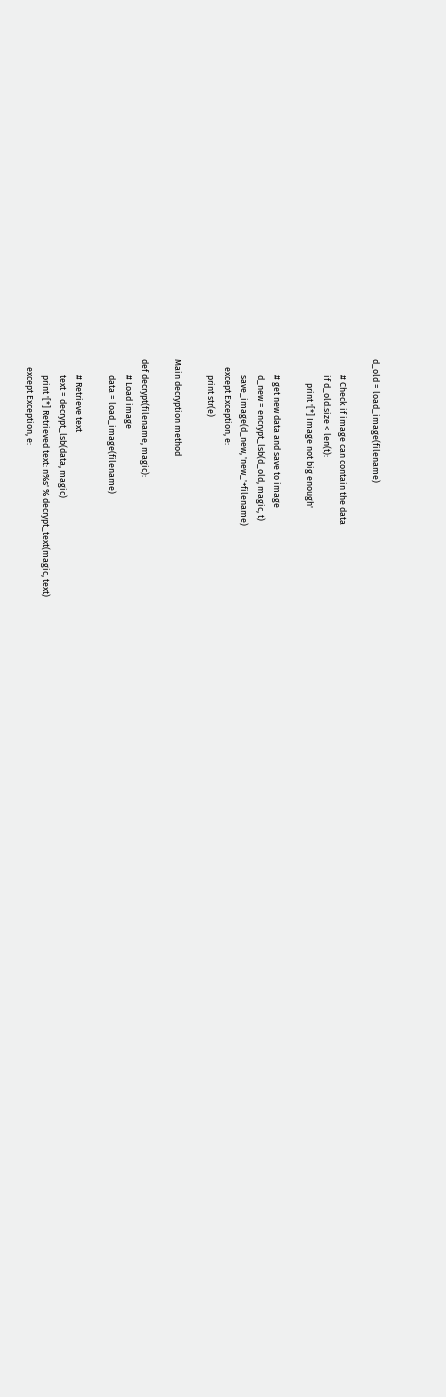d_old = load_image(filename)

        # Check if image can contain the data
        if d_old.size < len(t):
            print '[*] Image not big enough'

        # get new data and save to image
        d_new = encrypt_lsb(d_old, magic, t)
        save_image(d_new, 'new_'+filename)
    except Exception, e:
        print str(e)

Main decryption method

def decrypt(filename, magic):
        # Load image
        data = load_image(filename)

        # Retrieve text
        text = decrypt_lsb(data, magic)
        print '[*] Retrieved text: n%s' % decrypt_text(magic, text)
    except Exception, e: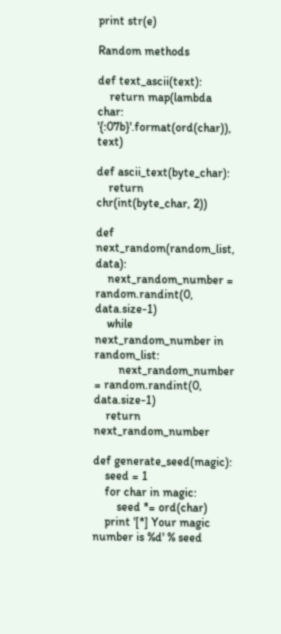print str(e)

Random methods

def text_ascii(text):
    return map(lambda char: '{:07b}'.format(ord(char)), text)

def ascii_text(byte_char):
    return chr(int(byte_char, 2))

def next_random(random_list, data):
    next_random_number = random.randint(0, data.size-1)
    while next_random_number in random_list:
        next_random_number = random.randint(0, data.size-1)
    return next_random_number

def generate_seed(magic):
    seed = 1
    for char in magic:
        seed *= ord(char)
    print '[*] Your magic number is %d' % seed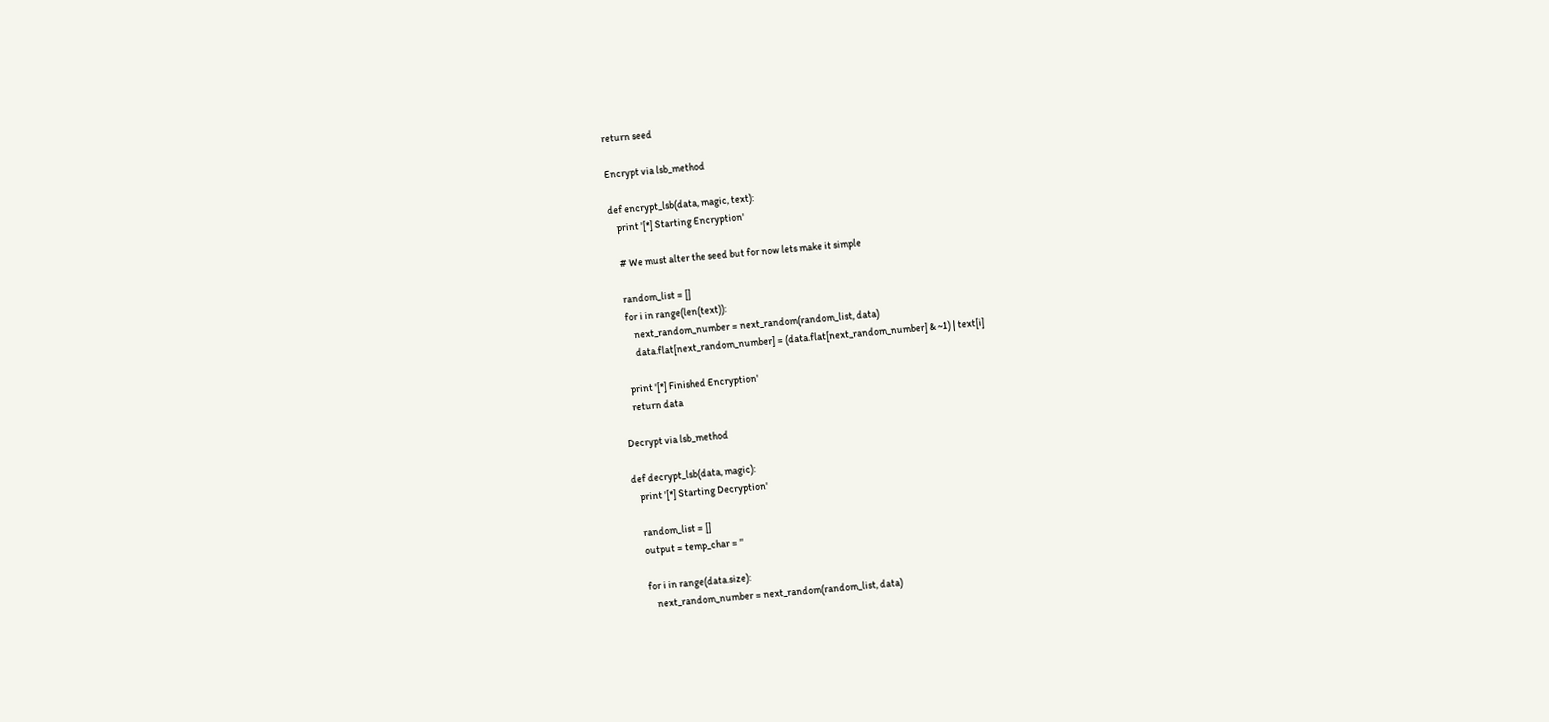return seed

Encrypt via lsb_method

def encrypt_lsb(data, magic, text):
    print '[*] Starting Encryption'

    # We must alter the seed but for now lets make it simple

    random_list = []
    for i in range(len(text)):
        next_random_number = next_random(random_list, data)
        data.flat[next_random_number] = (data.flat[next_random_number] & ~1) | text[i]

    print '[*] Finished Encryption'
    return data

Decrypt via lsb_method

def decrypt_lsb(data, magic):
    print '[*] Starting Decryption'

    random_list = []
    output = temp_char = ''

    for i in range(data.size):
        next_random_number = next_random(random_list, data)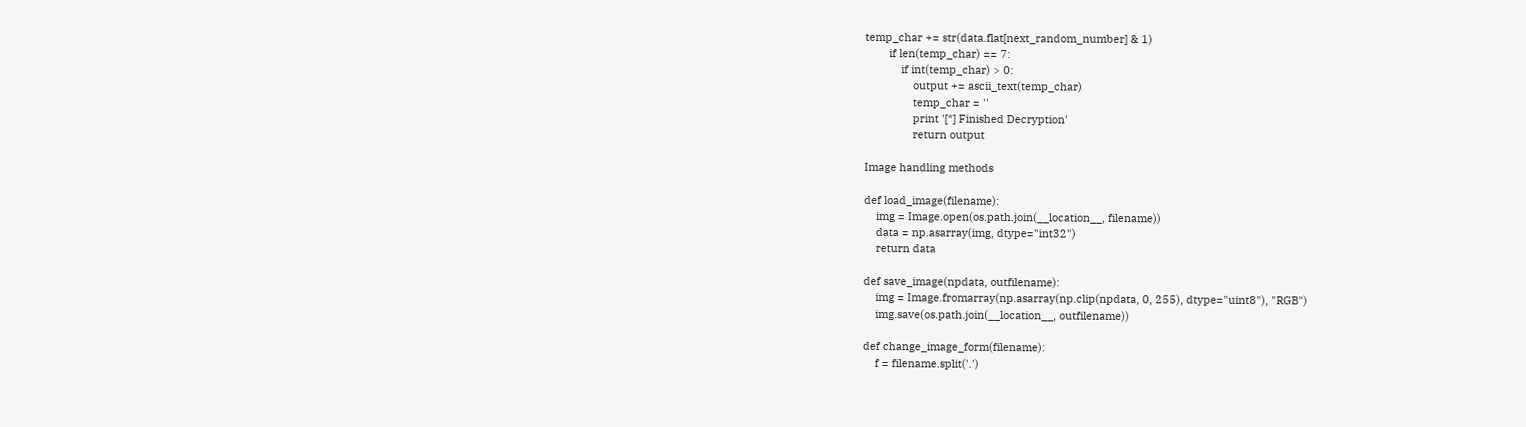temp_char += str(data.flat[next_random_number] & 1)
        if len(temp_char) == 7:
            if int(temp_char) > 0:
                output += ascii_text(temp_char)
                temp_char = ''
                print '[*] Finished Decryption'
                return output

Image handling methods

def load_image(filename):
    img = Image.open(os.path.join(__location__, filename))
    data = np.asarray(img, dtype="int32")
    return data

def save_image(npdata, outfilename):
    img = Image.fromarray(np.asarray(np.clip(npdata, 0, 255), dtype="uint8"), "RGB")
    img.save(os.path.join(__location__, outfilename))

def change_image_form(filename):
    f = filename.split('.')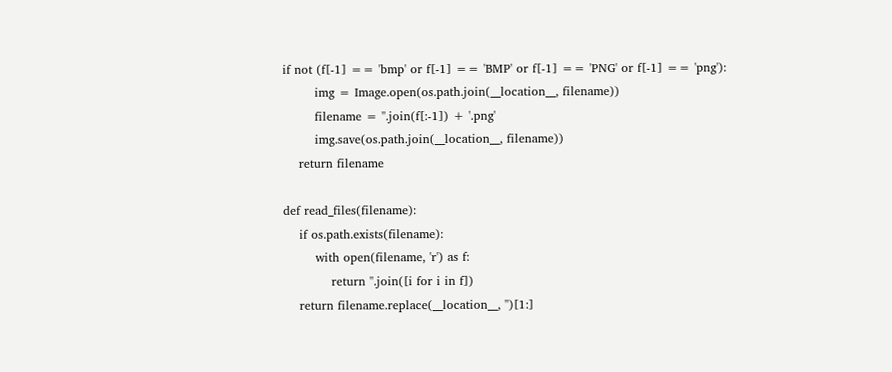if not (f[-1] == 'bmp' or f[-1] == 'BMP' or f[-1] == 'PNG' or f[-1] == 'png'):
        img = Image.open(os.path.join(__location__, filename))
        filename = ''.join(f[:-1]) + '.png'
        img.save(os.path.join(__location__, filename))
    return filename

def read_files(filename):
    if os.path.exists(filename):
        with open(filename, 'r') as f:
            return ''.join([i for i in f])
    return filename.replace(__location__, '')[1:]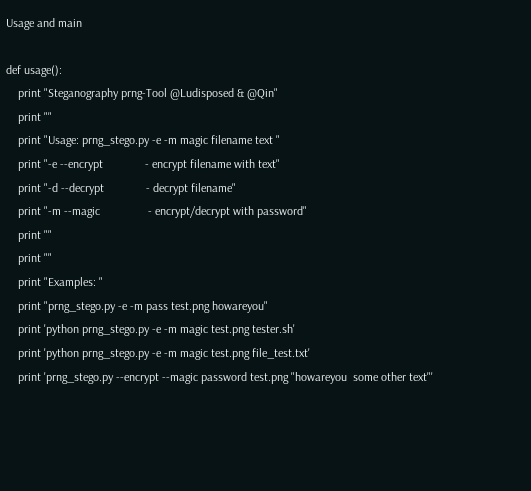Usage and main

def usage():
    print "Steganography prng-Tool @Ludisposed & @Qin"
    print ""
    print "Usage: prng_stego.py -e -m magic filename text "
    print "-e --encrypt              - encrypt filename with text"
    print "-d --decrypt              - decrypt filename"
    print "-m --magic                - encrypt/decrypt with password"
    print ""
    print ""
    print "Examples: "
    print "prng_stego.py -e -m pass test.png howareyou"
    print 'python prng_stego.py -e -m magic test.png tester.sh'
    print 'python prng_stego.py -e -m magic test.png file_test.txt'
    print 'prng_stego.py --encrypt --magic password test.png "howareyou  some other text"'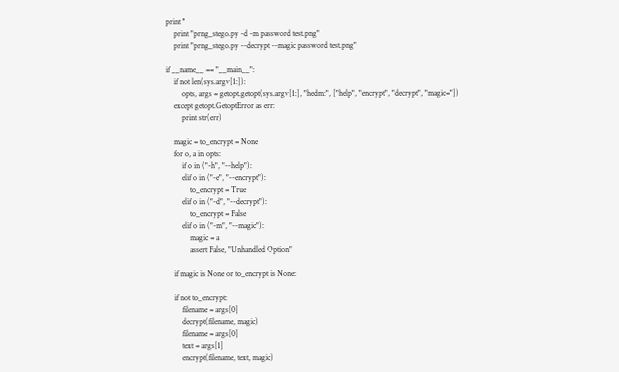print ''
    print "prng_stego.py -d -m password test.png"
    print "prng_stego.py --decrypt --magic password test.png"

if __name__ == "__main__":
    if not len(sys.argv[1:]):
        opts, args = getopt.getopt(sys.argv[1:], "hedm:", ["help", "encrypt", "decrypt", "magic="])
    except getopt.GetoptError as err:
        print str(err)

    magic = to_encrypt = None
    for o, a in opts:
        if o in ("-h", "--help"):
        elif o in ("-e", "--encrypt"):
            to_encrypt = True
        elif o in ("-d", "--decrypt"):
            to_encrypt = False
        elif o in ("-m", "--magic"):
            magic = a
            assert False, "Unhandled Option"

    if magic is None or to_encrypt is None:

    if not to_encrypt:
        filename = args[0]
        decrypt(filename, magic)
        filename = args[0]
        text = args[1]
        encrypt(filename, text, magic)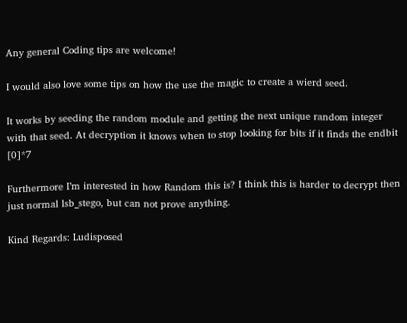Any general Coding tips are welcome!

I would also love some tips on how the use the magic to create a wierd seed.

It works by seeding the random module and getting the next unique random integer with that seed. At decryption it knows when to stop looking for bits if it finds the endbit [0]*7

Furthermore I’m interested in how Random this is? I think this is harder to decrypt then just normal lsb_stego, but can not prove anything.

Kind Regards: Ludisposed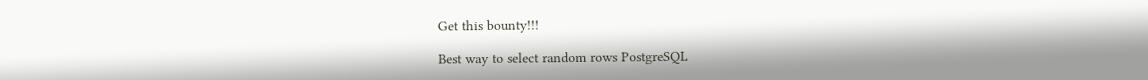Get this bounty!!!

Best way to select random rows PostgreSQL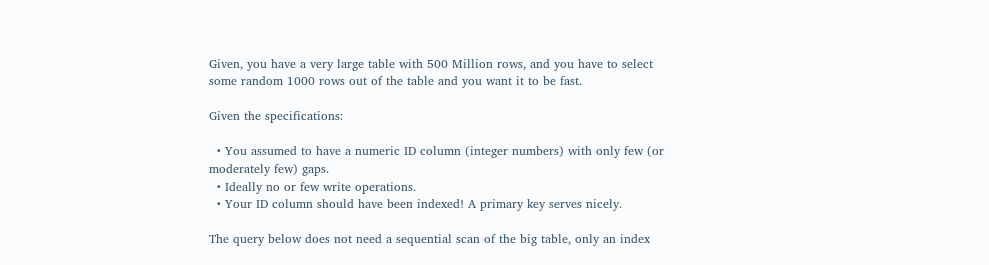Given, you have a very large table with 500 Million rows, and you have to select some random 1000 rows out of the table and you want it to be fast.

Given the specifications:

  • You assumed to have a numeric ID column (integer numbers) with only few (or moderately few) gaps.
  • Ideally no or few write operations.
  • Your ID column should have been indexed! A primary key serves nicely.

The query below does not need a sequential scan of the big table, only an index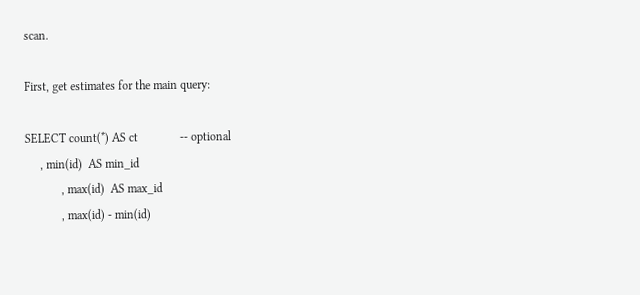scan.

First, get estimates for the main query:

SELECT count(*) AS ct              -- optional
     , min(id)  AS min_id
            , max(id)  AS max_id
            , max(id) - min(id)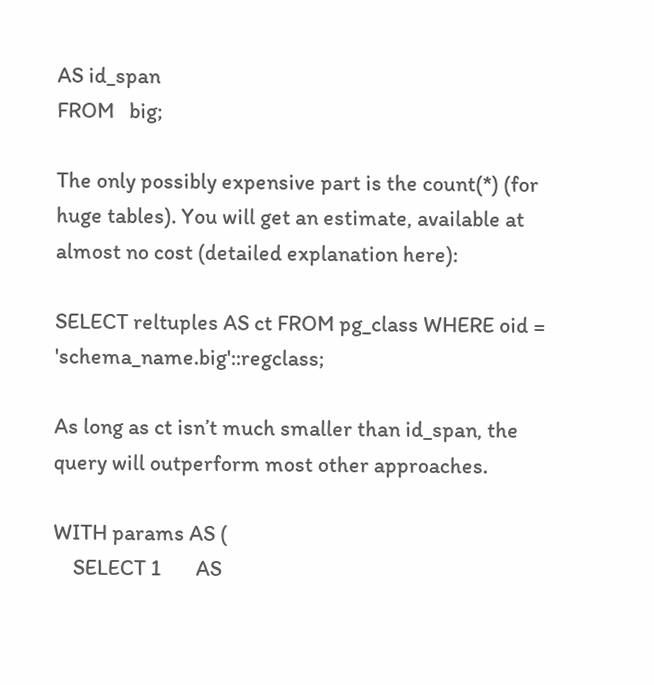AS id_span
FROM   big;

The only possibly expensive part is the count(*) (for huge tables). You will get an estimate, available at almost no cost (detailed explanation here):

SELECT reltuples AS ct FROM pg_class WHERE oid = 'schema_name.big'::regclass;

As long as ct isn’t much smaller than id_span, the query will outperform most other approaches.

WITH params AS (
    SELECT 1       AS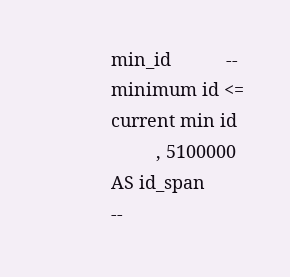min_id           -- minimum id <= current min id
         , 5100000 AS id_span          --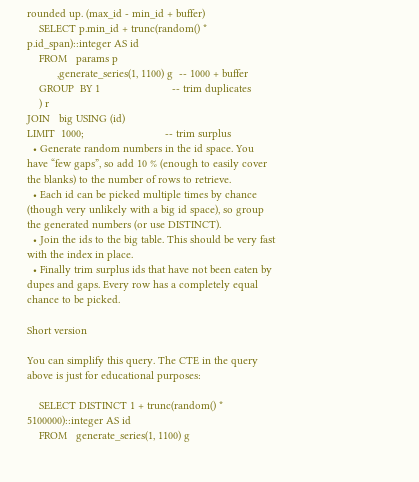rounded up. (max_id - min_id + buffer)
    SELECT p.min_id + trunc(random() * p.id_span)::integer AS id
    FROM   params p
          ,generate_series(1, 1100) g  -- 1000 + buffer
    GROUP  BY 1                        -- trim duplicates
    ) r
JOIN   big USING (id)
LIMIT  1000;                           -- trim surplus
  • Generate random numbers in the id space. You have “few gaps”, so add 10 % (enough to easily cover the blanks) to the number of rows to retrieve.
  • Each id can be picked multiple times by chance (though very unlikely with a big id space), so group the generated numbers (or use DISTINCT).
  • Join the ids to the big table. This should be very fast with the index in place.
  • Finally trim surplus ids that have not been eaten by dupes and gaps. Every row has a completely equal chance to be picked.

Short version

You can simplify this query. The CTE in the query above is just for educational purposes:

    SELECT DISTINCT 1 + trunc(random() * 5100000)::integer AS id
    FROM   generate_series(1, 1100) g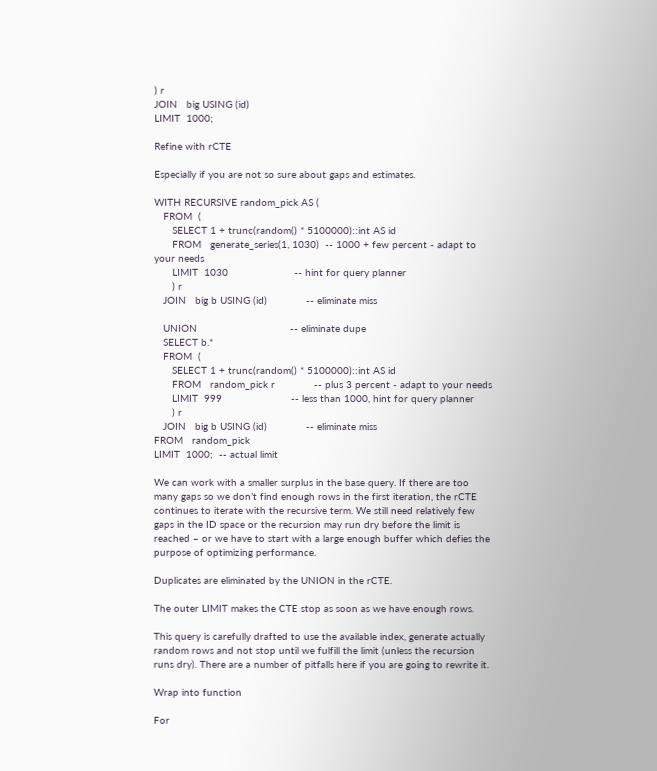) r
JOIN   big USING (id)
LIMIT  1000;

Refine with rCTE

Especially if you are not so sure about gaps and estimates.

WITH RECURSIVE random_pick AS (
   FROM  (
      SELECT 1 + trunc(random() * 5100000)::int AS id
      FROM   generate_series(1, 1030)  -- 1000 + few percent - adapt to your needs
      LIMIT  1030                      -- hint for query planner
      ) r
   JOIN   big b USING (id)             -- eliminate miss

   UNION                               -- eliminate dupe
   SELECT b.*
   FROM  (
      SELECT 1 + trunc(random() * 5100000)::int AS id
      FROM   random_pick r             -- plus 3 percent - adapt to your needs
      LIMIT  999                       -- less than 1000, hint for query planner
      ) r
   JOIN   big b USING (id)             -- eliminate miss
FROM   random_pick
LIMIT  1000;  -- actual limit

We can work with a smaller surplus in the base query. If there are too many gaps so we don’t find enough rows in the first iteration, the rCTE continues to iterate with the recursive term. We still need relatively few gaps in the ID space or the recursion may run dry before the limit is reached – or we have to start with a large enough buffer which defies the purpose of optimizing performance.

Duplicates are eliminated by the UNION in the rCTE.

The outer LIMIT makes the CTE stop as soon as we have enough rows.

This query is carefully drafted to use the available index, generate actually random rows and not stop until we fulfill the limit (unless the recursion runs dry). There are a number of pitfalls here if you are going to rewrite it.

Wrap into function

For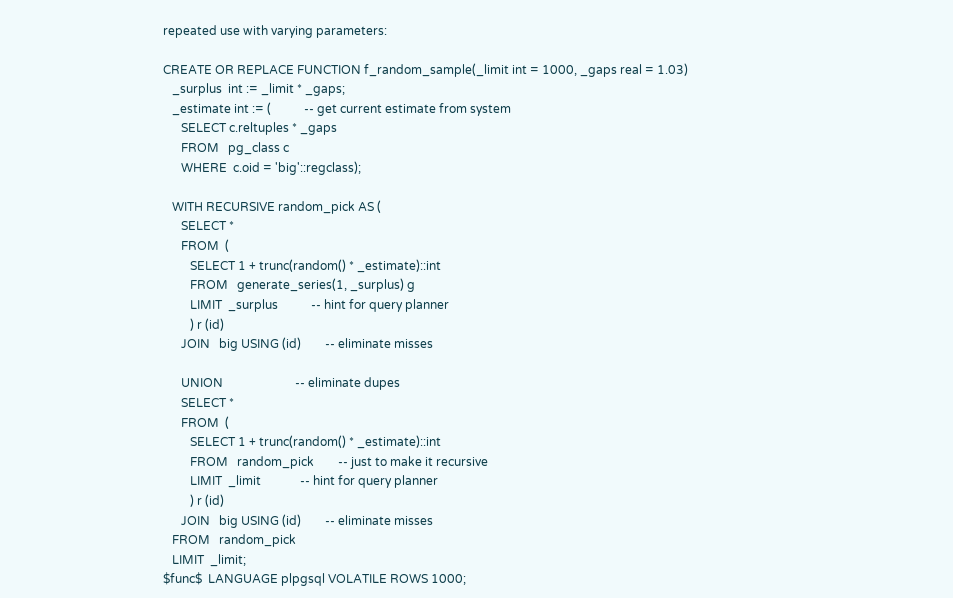repeated use with varying parameters:

CREATE OR REPLACE FUNCTION f_random_sample(_limit int = 1000, _gaps real = 1.03)
   _surplus  int := _limit * _gaps;
   _estimate int := (           -- get current estimate from system
      SELECT c.reltuples * _gaps
      FROM   pg_class c
      WHERE  c.oid = 'big'::regclass);

   WITH RECURSIVE random_pick AS (
      SELECT *
      FROM  (
         SELECT 1 + trunc(random() * _estimate)::int
         FROM   generate_series(1, _surplus) g
         LIMIT  _surplus           -- hint for query planner
         ) r (id)
      JOIN   big USING (id)        -- eliminate misses

      UNION                        -- eliminate dupes
      SELECT *
      FROM  (
         SELECT 1 + trunc(random() * _estimate)::int
         FROM   random_pick        -- just to make it recursive
         LIMIT  _limit             -- hint for query planner
         ) r (id)
      JOIN   big USING (id)        -- eliminate misses
   FROM   random_pick
   LIMIT  _limit;
$func$  LANGUAGE plpgsql VOLATILE ROWS 1000;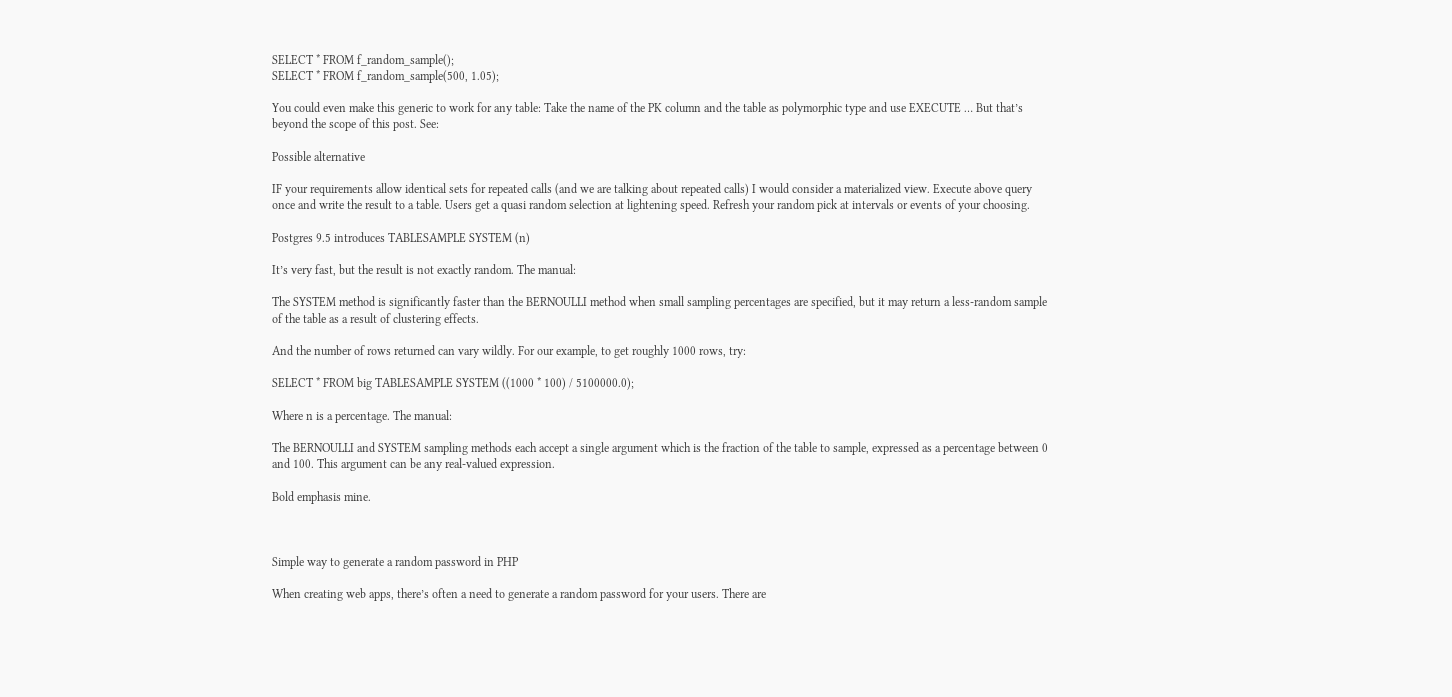SELECT * FROM f_random_sample();
SELECT * FROM f_random_sample(500, 1.05);

You could even make this generic to work for any table: Take the name of the PK column and the table as polymorphic type and use EXECUTE … But that’s beyond the scope of this post. See:

Possible alternative

IF your requirements allow identical sets for repeated calls (and we are talking about repeated calls) I would consider a materialized view. Execute above query once and write the result to a table. Users get a quasi random selection at lightening speed. Refresh your random pick at intervals or events of your choosing.

Postgres 9.5 introduces TABLESAMPLE SYSTEM (n)

It’s very fast, but the result is not exactly random. The manual:

The SYSTEM method is significantly faster than the BERNOULLI method when small sampling percentages are specified, but it may return a less-random sample of the table as a result of clustering effects.

And the number of rows returned can vary wildly. For our example, to get roughly 1000 rows, try:

SELECT * FROM big TABLESAMPLE SYSTEM ((1000 * 100) / 5100000.0);

Where n is a percentage. The manual:

The BERNOULLI and SYSTEM sampling methods each accept a single argument which is the fraction of the table to sample, expressed as a percentage between 0 and 100. This argument can be any real-valued expression.

Bold emphasis mine.



Simple way to generate a random password in PHP

When creating web apps, there’s often a need to generate a random password for your users. There are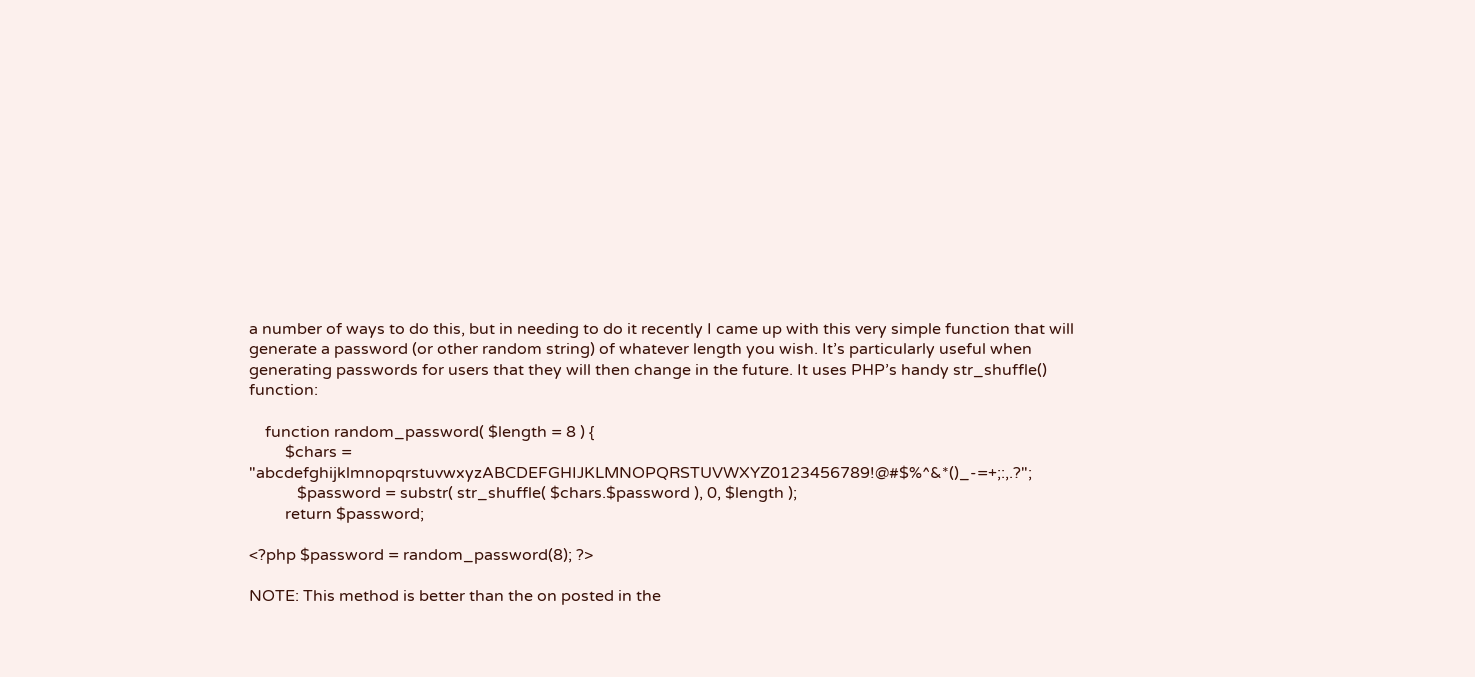a number of ways to do this, but in needing to do it recently I came up with this very simple function that will generate a password (or other random string) of whatever length you wish. It’s particularly useful when generating passwords for users that they will then change in the future. It uses PHP’s handy str_shuffle() function:

    function random_password( $length = 8 ) {
         $chars = "abcdefghijklmnopqrstuvwxyzABCDEFGHIJKLMNOPQRSTUVWXYZ0123456789!@#$%^&*()_-=+;:,.?";
            $password = substr( str_shuffle( $chars.$password ), 0, $length );
         return $password;

<?php $password = random_password(8); ?>

NOTE: This method is better than the on posted in the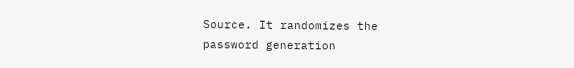Source. It randomizes the password generation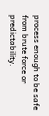process enough to be safe from brute force or predictability.